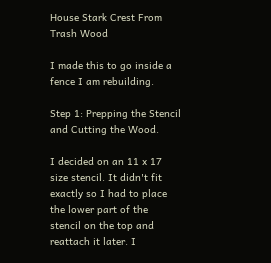House Stark Crest From Trash Wood

I made this to go inside a fence I am rebuilding.

Step 1: Prepping the Stencil and Cutting the Wood.

I decided on an 11 x 17 size stencil. It didn't fit exactly so I had to place the lower part of the stencil on the top and reattach it later. I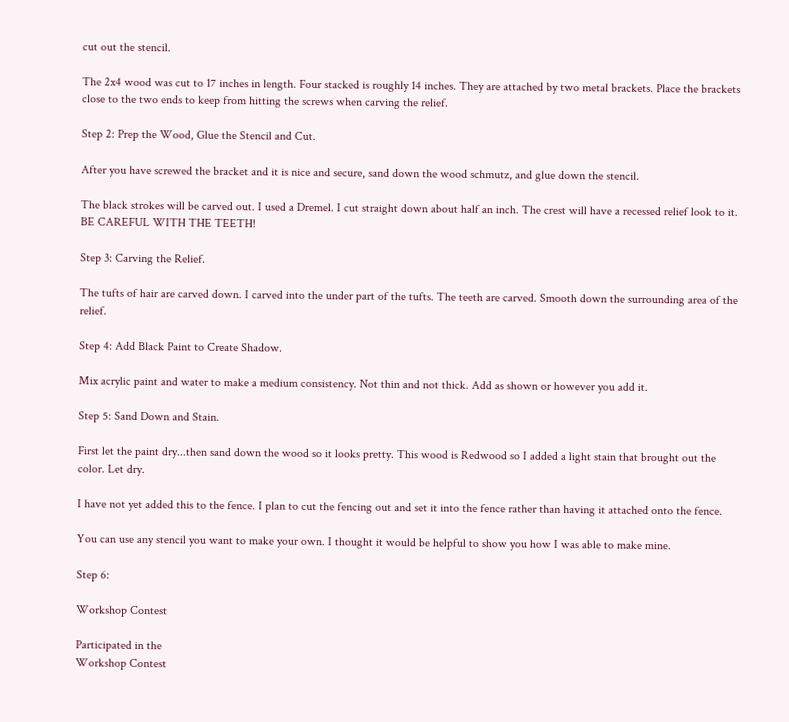cut out the stencil.

The 2x4 wood was cut to 17 inches in length. Four stacked is roughly 14 inches. They are attached by two metal brackets. Place the brackets close to the two ends to keep from hitting the screws when carving the relief.

Step 2: Prep the Wood, Glue the Stencil and Cut.

After you have screwed the bracket and it is nice and secure, sand down the wood schmutz, and glue down the stencil.

The black strokes will be carved out. I used a Dremel. I cut straight down about half an inch. The crest will have a recessed relief look to it. BE CAREFUL WITH THE TEETH!

Step 3: Carving the Relief.

The tufts of hair are carved down. I carved into the under part of the tufts. The teeth are carved. Smooth down the surrounding area of the relief.

Step 4: Add Black Paint to Create Shadow.

Mix acrylic paint and water to make a medium consistency. Not thin and not thick. Add as shown or however you add it.

Step 5: Sand Down and Stain.

First let the paint dry...then sand down the wood so it looks pretty. This wood is Redwood so I added a light stain that brought out the color. Let dry.

I have not yet added this to the fence. I plan to cut the fencing out and set it into the fence rather than having it attached onto the fence.

You can use any stencil you want to make your own. I thought it would be helpful to show you how I was able to make mine.

Step 6:

Workshop Contest

Participated in the
Workshop Contest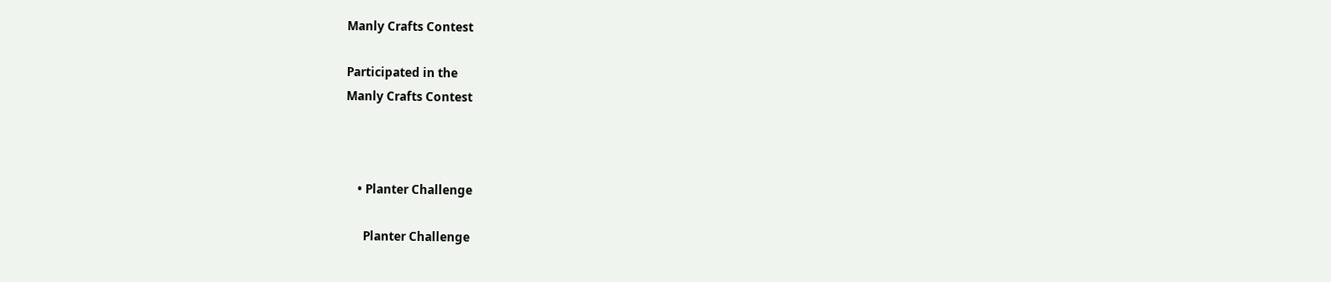Manly Crafts Contest

Participated in the
Manly Crafts Contest



    • Planter Challenge

      Planter Challenge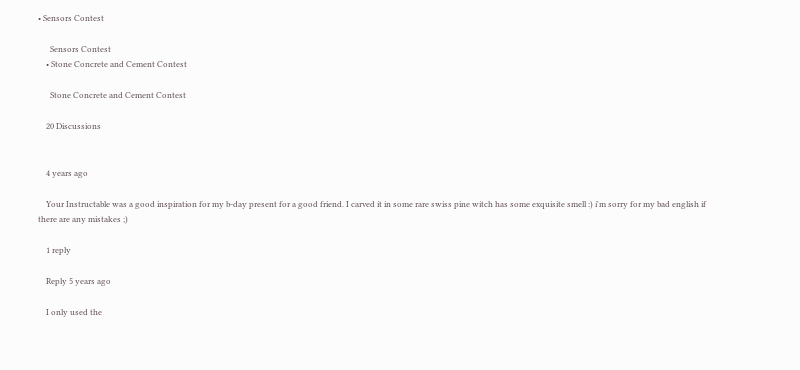• Sensors Contest

      Sensors Contest
    • Stone Concrete and Cement Contest

      Stone Concrete and Cement Contest

    20 Discussions


    4 years ago

    Your Instructable was a good inspiration for my b-day present for a good friend. I carved it in some rare swiss pine witch has some exquisite smell :) i'm sorry for my bad english if there are any mistakes ;)

    1 reply

    Reply 5 years ago

    I only used the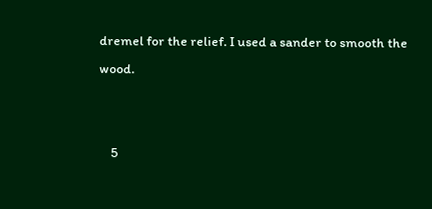dremel for the relief. I used a sander to smooth the wood.


    5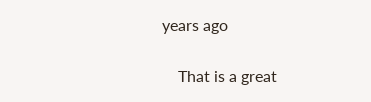years ago

    That is a great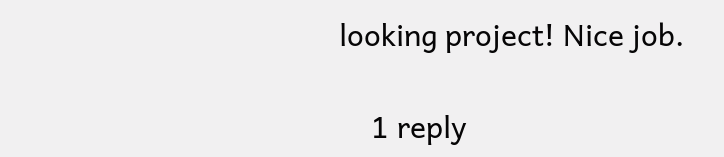looking project! Nice job.

    1 reply